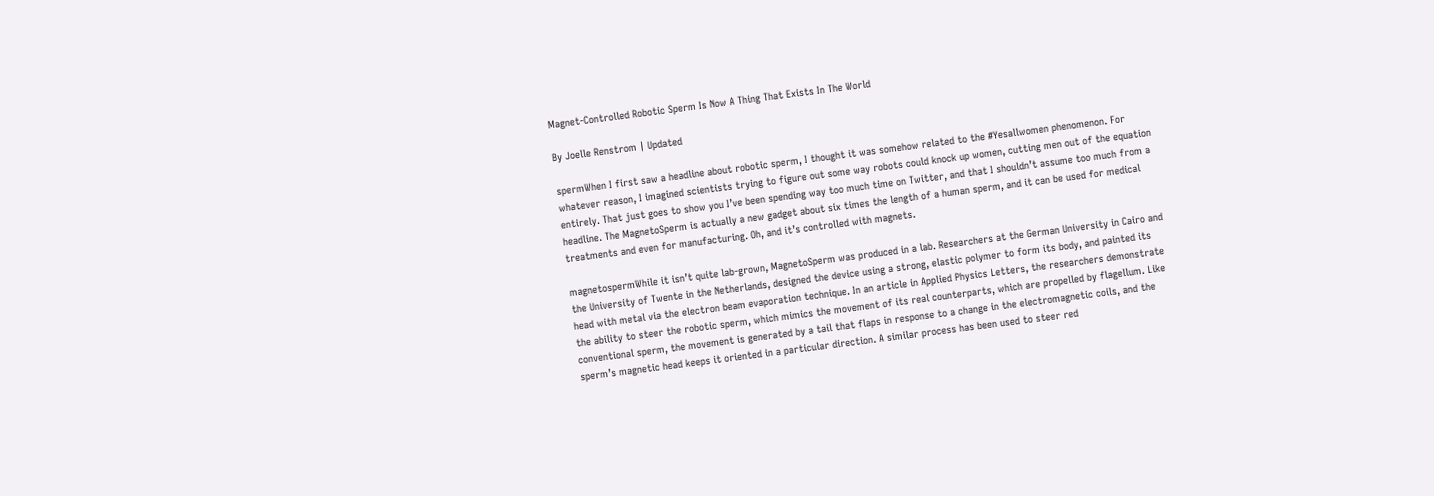Magnet-Controlled Robotic Sperm Is Now A Thing That Exists In The World

By Joelle Renstrom | Updated

spermWhen I first saw a headline about robotic sperm, I thought it was somehow related to the #Yesallwomen phenomenon. For whatever reason, I imagined scientists trying to figure out some way robots could knock up women, cutting men out of the equation entirely. That just goes to show you I’ve been spending way too much time on Twitter, and that I shouldn’t assume too much from a headline. The MagnetoSperm is actually a new gadget about six times the length of a human sperm, and it can be used for medical treatments and even for manufacturing. Oh, and it’s controlled with magnets.

magnetospermWhile it isn’t quite lab-grown, MagnetoSperm was produced in a lab. Researchers at the German University in Cairo and the University of Twente in the Netherlands, designed the device using a strong, elastic polymer to form its body, and painted its head with metal via the electron beam evaporation technique. In an article in Applied Physics Letters, the researchers demonstrate the ability to steer the robotic sperm, which mimics the movement of its real counterparts, which are propelled by flagellum. Like conventional sperm, the movement is generated by a tail that flaps in response to a change in the electromagnetic coils, and the sperm’s magnetic head keeps it oriented in a particular direction. A similar process has been used to steer red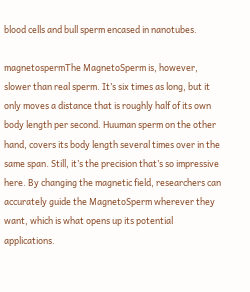blood cells and bull sperm encased in nanotubes.

magnetospermThe MagnetoSperm is, however, slower than real sperm. It’s six times as long, but it only moves a distance that is roughly half of its own body length per second. Huuman sperm on the other hand, covers its body length several times over in the same span. Still, it’s the precision that’s so impressive here. By changing the magnetic field, researchers can accurately guide the MagnetoSperm wherever they want, which is what opens up its potential applications.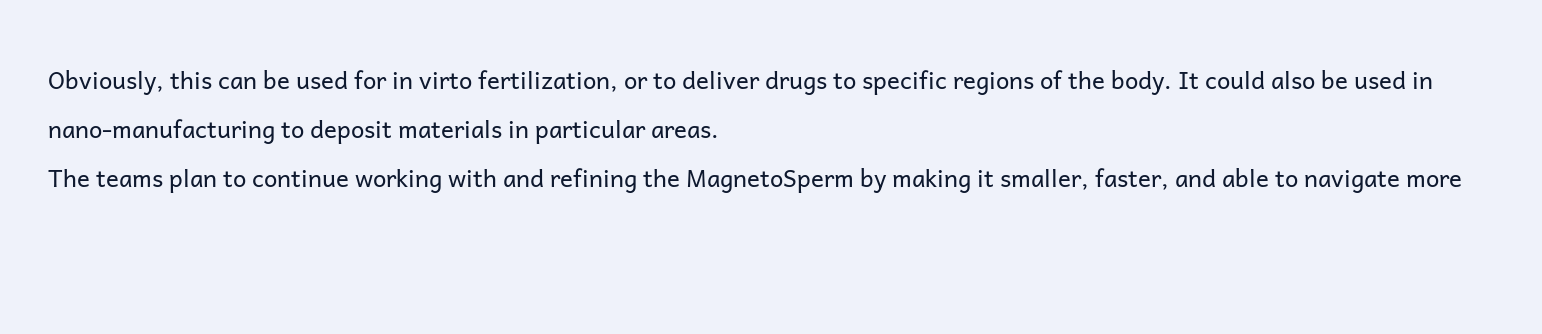Obviously, this can be used for in virto fertilization, or to deliver drugs to specific regions of the body. It could also be used in nano-manufacturing to deposit materials in particular areas.
The teams plan to continue working with and refining the MagnetoSperm by making it smaller, faster, and able to navigate more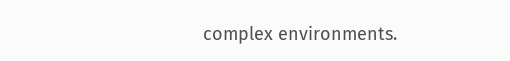complex environments.